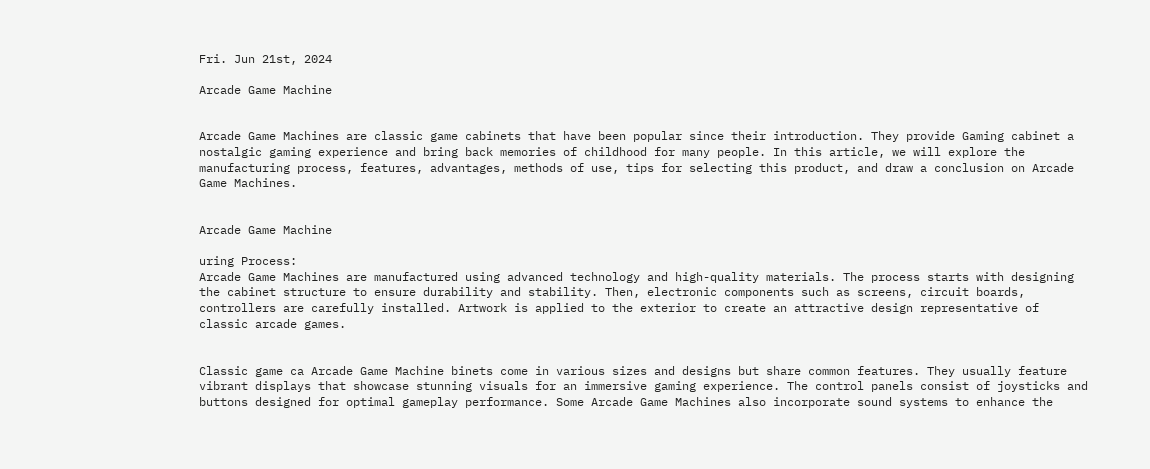Fri. Jun 21st, 2024

Arcade Game Machine


Arcade Game Machines are classic game cabinets that have been popular since their introduction. They provide Gaming cabinet a nostalgic gaming experience and bring back memories of childhood for many people. In this article, we will explore the manufacturing process, features, advantages, methods of use, tips for selecting this product, and draw a conclusion on Arcade Game Machines.


Arcade Game Machine

uring Process:
Arcade Game Machines are manufactured using advanced technology and high-quality materials. The process starts with designing the cabinet structure to ensure durability and stability. Then, electronic components such as screens, circuit boards, controllers are carefully installed. Artwork is applied to the exterior to create an attractive design representative of classic arcade games.


Classic game ca Arcade Game Machine binets come in various sizes and designs but share common features. They usually feature vibrant displays that showcase stunning visuals for an immersive gaming experience. The control panels consist of joysticks and buttons designed for optimal gameplay performance. Some Arcade Game Machines also incorporate sound systems to enhance the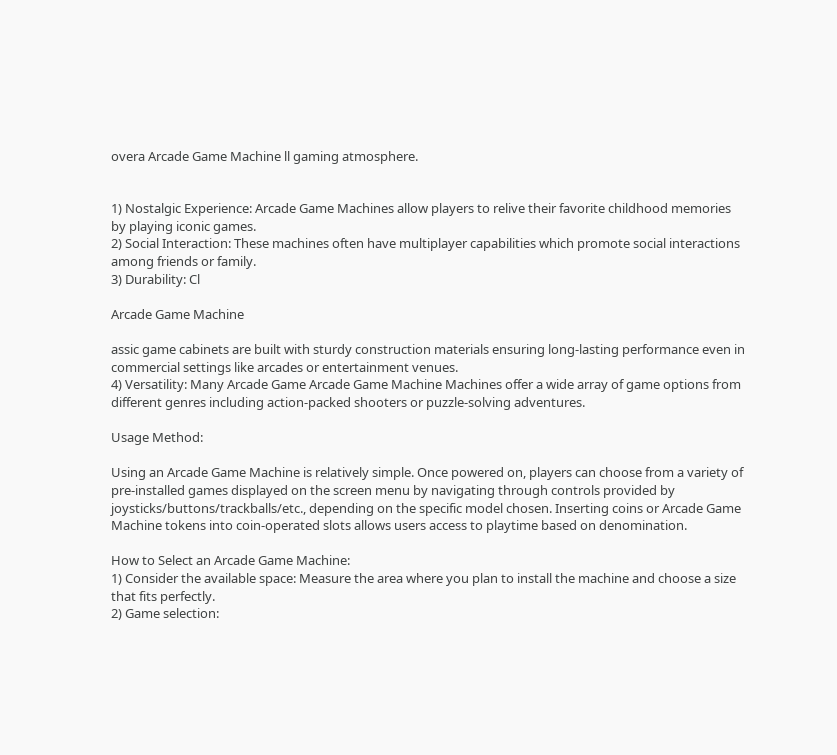overa Arcade Game Machine ll gaming atmosphere.


1) Nostalgic Experience: Arcade Game Machines allow players to relive their favorite childhood memories by playing iconic games.
2) Social Interaction: These machines often have multiplayer capabilities which promote social interactions among friends or family.
3) Durability: Cl

Arcade Game Machine

assic game cabinets are built with sturdy construction materials ensuring long-lasting performance even in commercial settings like arcades or entertainment venues.
4) Versatility: Many Arcade Game Arcade Game Machine Machines offer a wide array of game options from different genres including action-packed shooters or puzzle-solving adventures.

Usage Method:

Using an Arcade Game Machine is relatively simple. Once powered on, players can choose from a variety of pre-installed games displayed on the screen menu by navigating through controls provided by joysticks/buttons/trackballs/etc., depending on the specific model chosen. Inserting coins or Arcade Game Machine tokens into coin-operated slots allows users access to playtime based on denomination.

How to Select an Arcade Game Machine:
1) Consider the available space: Measure the area where you plan to install the machine and choose a size that fits perfectly.
2) Game selection: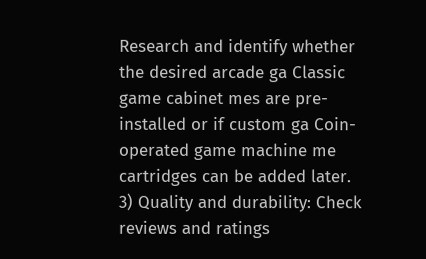Research and identify whether the desired arcade ga Classic game cabinet mes are pre-installed or if custom ga Coin-operated game machine me cartridges can be added later.
3) Quality and durability: Check reviews and ratings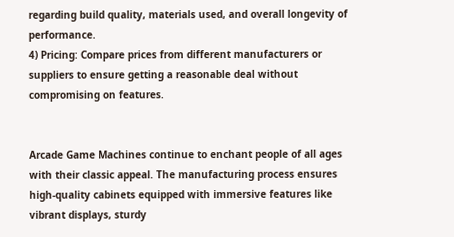regarding build quality, materials used, and overall longevity of performance.
4) Pricing: Compare prices from different manufacturers or suppliers to ensure getting a reasonable deal without compromising on features.


Arcade Game Machines continue to enchant people of all ages with their classic appeal. The manufacturing process ensures high-quality cabinets equipped with immersive features like vibrant displays, sturdy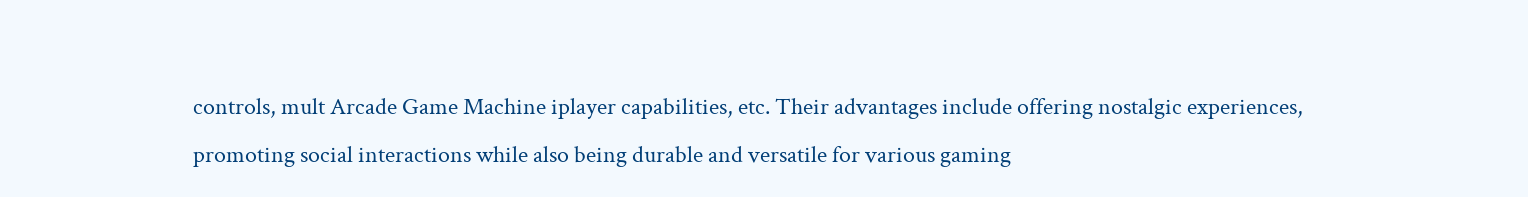controls, mult Arcade Game Machine iplayer capabilities, etc. Their advantages include offering nostalgic experiences, promoting social interactions while also being durable and versatile for various gaming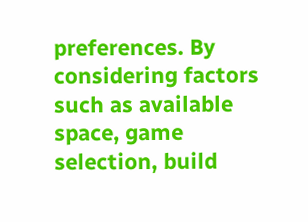preferences. By considering factors such as available space, game selection, build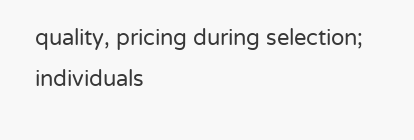quality, pricing during selection; individuals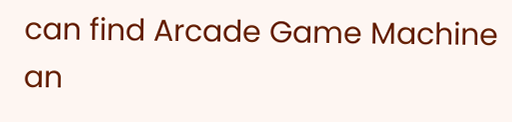can find Arcade Game Machine an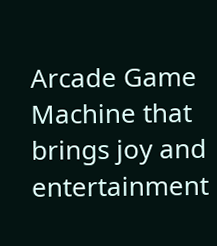Arcade Game Machine that brings joy and entertainment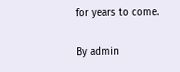for years to come.

By admin